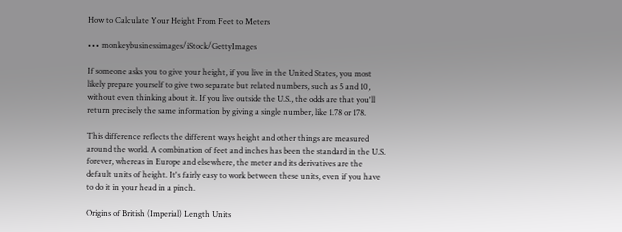How to Calculate Your Height From Feet to Meters

••• monkeybusinessimages/iStock/GettyImages

If someone asks you to give your height, if you live in the United States, you most likely prepare yourself to give two separate but related numbers, such as 5 and 10, without even thinking about it. If you live outside the U.S., the odds are that you'll return precisely the same information by giving a single number, like 1.78 or 178.

This difference reflects the different ways height and other things are measured around the world. A combination of feet and inches has been the standard in the U.S. forever, whereas in Europe and elsewhere, the meter and its derivatives are the default units of height. It's fairly easy to work between these units, even if you have to do it in your head in a pinch.

Origins of British (Imperial) Length Units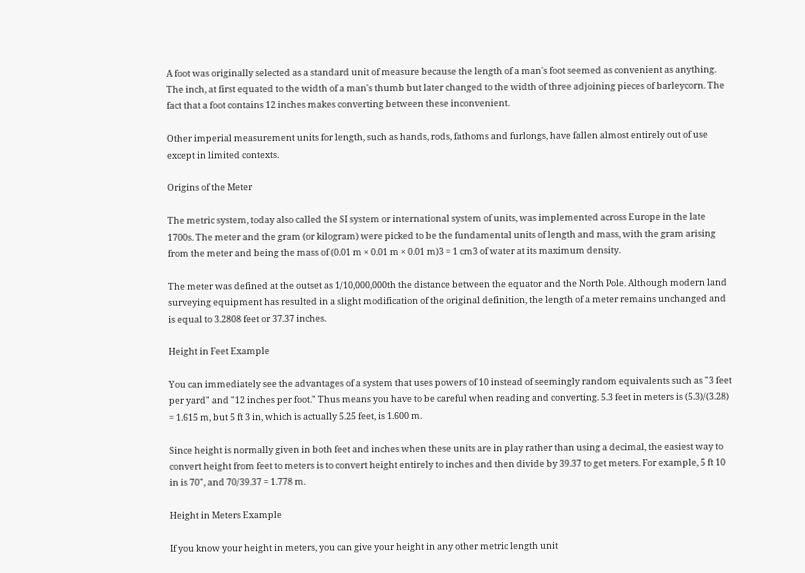A foot was originally selected as a standard unit of measure because the length of a man's foot seemed as convenient as anything. The inch, at first equated to the width of a man's thumb but later changed to the width of three adjoining pieces of barleycorn. The fact that a foot contains 12 inches makes converting between these inconvenient.

Other imperial measurement units for length, such as hands, rods, fathoms and furlongs, have fallen almost entirely out of use except in limited contexts.

Origins of the Meter

The metric system, today also called the SI system or international system of units, was implemented across Europe in the late 1700s. The meter and the gram (or kilogram) were picked to be the fundamental units of length and mass, with the gram arising from the meter and being the mass of (0.01 m × 0.01 m × 0.01 m)3 = 1 cm3 of water at its maximum density.

The meter was defined at the outset as 1/10,000,000th the distance between the equator and the North Pole. Although modern land surveying equipment has resulted in a slight modification of the original definition, the length of a meter remains unchanged and is equal to 3.2808 feet or 37.37 inches.

Height in Feet Example

You can immediately see the advantages of a system that uses powers of 10 instead of seemingly random equivalents such as "3 feet per yard" and "12 inches per foot." Thus means you have to be careful when reading and converting. 5.3 feet in meters is (5.3)/(3.28) = 1.615 m, but 5 ft 3 in, which is actually 5.25 feet, is 1.600 m.

Since height is normally given in both feet and inches when these units are in play rather than using a decimal, the easiest way to convert height from feet to meters is to convert height entirely to inches and then divide by 39.37 to get meters. For example, 5 ft 10 in is 70", and 70/39.37 = 1.778 m.

Height in Meters Example

If you know your height in meters, you can give your height in any other metric length unit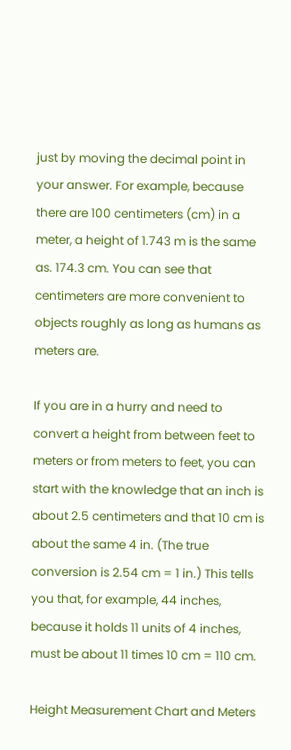just by moving the decimal point in your answer. For example, because there are 100 centimeters (cm) in a meter, a height of 1.743 m is the same as. 174.3 cm. You can see that centimeters are more convenient to objects roughly as long as humans as meters are.

If you are in a hurry and need to convert a height from between feet to meters or from meters to feet, you can start with the knowledge that an inch is about 2.5 centimeters and that 10 cm is about the same 4 in. (The true conversion is 2.54 cm = 1 in.) This tells you that, for example, 44 inches, because it holds 11 units of 4 inches, must be about 11 times 10 cm = 110 cm.

Height Measurement Chart and Meters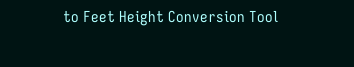to Feet Height Conversion Tool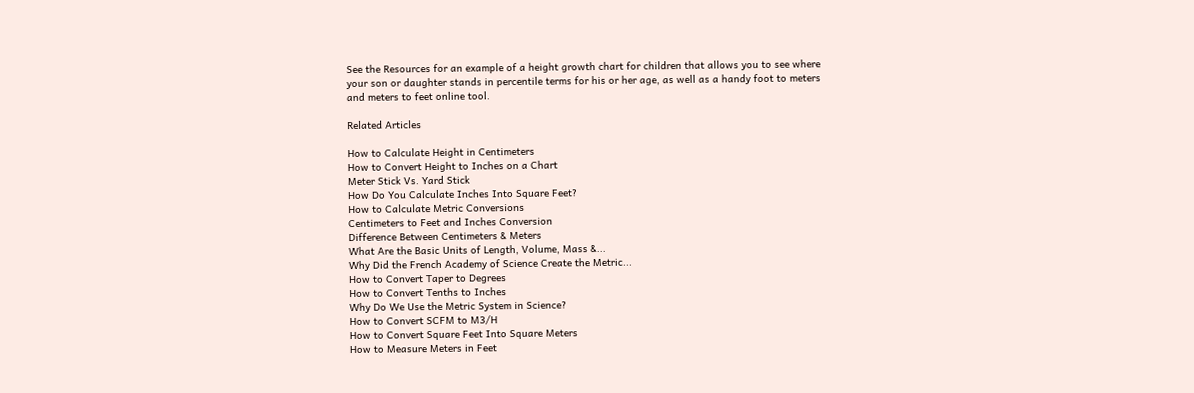See the Resources for an example of a height growth chart for children that allows you to see where your son or daughter stands in percentile terms for his or her age, as well as a handy foot to meters and meters to feet online tool.

Related Articles

How to Calculate Height in Centimeters
How to Convert Height to Inches on a Chart
Meter Stick Vs. Yard Stick
How Do You Calculate Inches Into Square Feet?
How to Calculate Metric Conversions
Centimeters to Feet and Inches Conversion
Difference Between Centimeters & Meters
What Are the Basic Units of Length, Volume, Mass &...
Why Did the French Academy of Science Create the Metric...
How to Convert Taper to Degrees
How to Convert Tenths to Inches
Why Do We Use the Metric System in Science?
How to Convert SCFM to M3/H
How to Convert Square Feet Into Square Meters
How to Measure Meters in Feet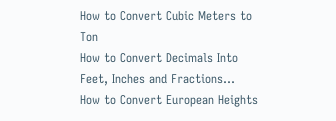How to Convert Cubic Meters to Ton
How to Convert Decimals Into Feet, Inches and Fractions...
How to Convert European Heights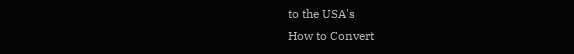to the USA's
How to Convert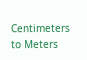Centimeters to Meters